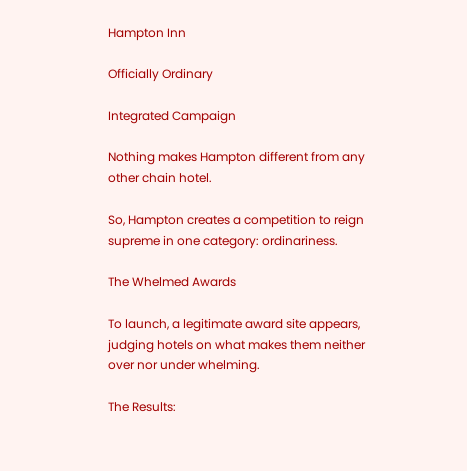Hampton Inn

Officially Ordinary

Integrated Campaign

Nothing makes Hampton different from any other chain hotel.

So, Hampton creates a competition to reign supreme in one category: ordinariness.

The Whelmed Awards

To launch, a legitimate award site appears, judging hotels on what makes them neither over nor under whelming.

The Results: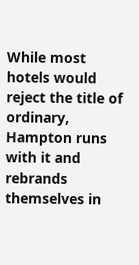While most hotels would reject the title of ordinary, Hampton runs with it and rebrands themselves in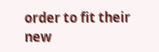order to fit their new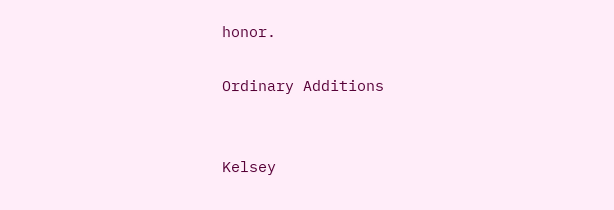honor.

Ordinary Additions


Kelsey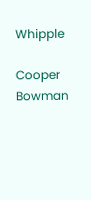Whipple

Cooper Bowman